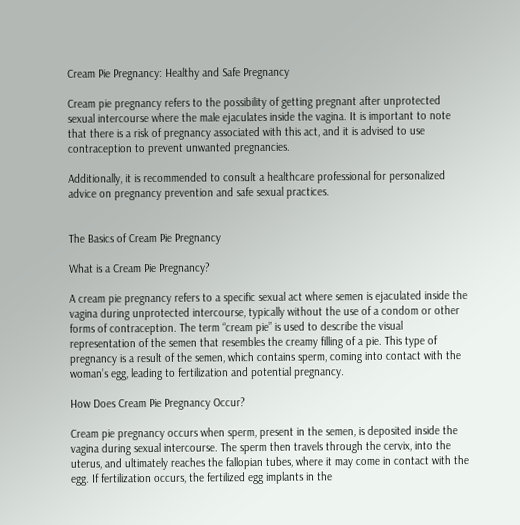Cream Pie Pregnancy: Healthy and Safe Pregnancy

Cream pie pregnancy refers to the possibility of getting pregnant after unprotected sexual intercourse where the male ejaculates inside the vagina. It is important to note that there is a risk of pregnancy associated with this act, and it is advised to use contraception to prevent unwanted pregnancies.

Additionally, it is recommended to consult a healthcare professional for personalized advice on pregnancy prevention and safe sexual practices.


The Basics of Cream Pie Pregnancy

What is a Cream Pie Pregnancy?

A cream pie pregnancy refers to a specific sexual act where semen is ejaculated inside the vagina during unprotected intercourse, typically without the use of a condom or other forms of contraception. The term “cream pie” is used to describe the visual representation of the semen that resembles the creamy filling of a pie. This type of pregnancy is a result of the semen, which contains sperm, coming into contact with the woman’s egg, leading to fertilization and potential pregnancy.

How Does Cream Pie Pregnancy Occur?

Cream pie pregnancy occurs when sperm, present in the semen, is deposited inside the vagina during sexual intercourse. The sperm then travels through the cervix, into the uterus, and ultimately reaches the fallopian tubes, where it may come in contact with the egg. If fertilization occurs, the fertilized egg implants in the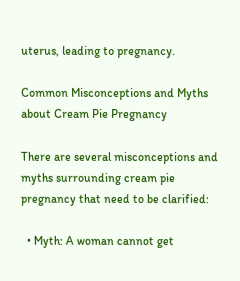uterus, leading to pregnancy.

Common Misconceptions and Myths about Cream Pie Pregnancy

There are several misconceptions and myths surrounding cream pie pregnancy that need to be clarified:

  • Myth: A woman cannot get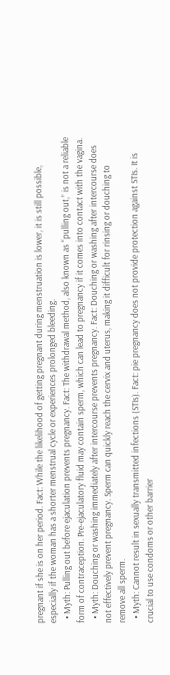pregnant if she is on her period. Fact: While the likelihood of getting pregnant during menstruation is lower, it is still possible, especially if the woman has a shorter menstrual cycle or experiences prolonged bleeding.
  • Myth: Pulling out before ejaculation prevents pregnancy. Fact: The withdrawal method, also known as “pulling out,” is not a reliable form of contraception. Pre-ejaculatory fluid may contain sperm, which can lead to pregnancy if it comes into contact with the vagina.
  • Myth: Douching or washing immediately after intercourse prevents pregnancy. Fact: Douching or washing after intercourse does not effectively prevent pregnancy. Sperm can quickly reach the cervix and uterus, making it difficult for rinsing or douching to remove all sperm.
  • Myth: Cannot result in sexually transmitted infections (STIs). Fact: pie pregnancy does not provide protection against STIs. It is crucial to use condoms or other barrier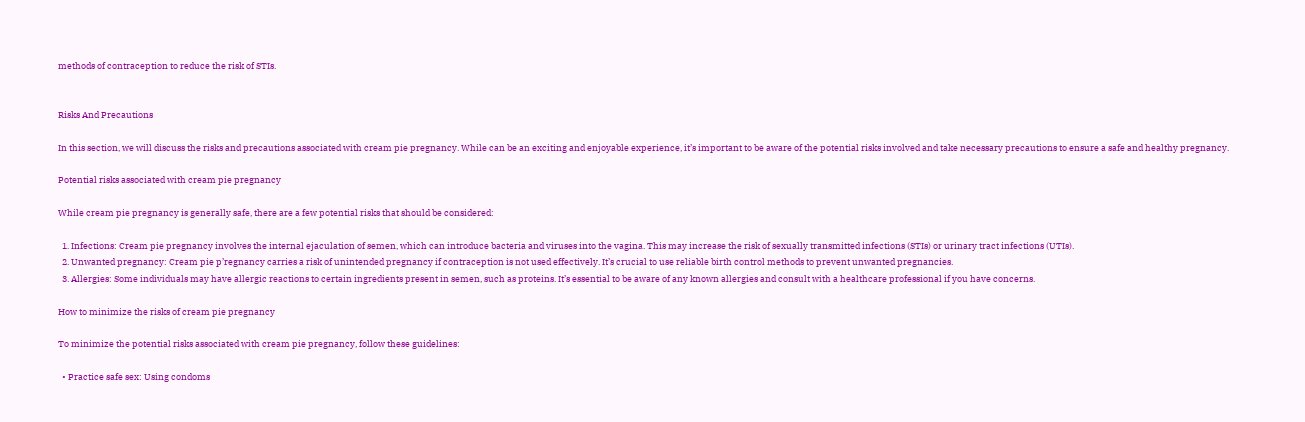methods of contraception to reduce the risk of STIs.


Risks And Precautions

In this section, we will discuss the risks and precautions associated with cream pie pregnancy. While can be an exciting and enjoyable experience, it’s important to be aware of the potential risks involved and take necessary precautions to ensure a safe and healthy pregnancy.

Potential risks associated with cream pie pregnancy

While cream pie pregnancy is generally safe, there are a few potential risks that should be considered:

  1. Infections: Cream pie pregnancy involves the internal ejaculation of semen, which can introduce bacteria and viruses into the vagina. This may increase the risk of sexually transmitted infections (STIs) or urinary tract infections (UTIs).
  2. Unwanted pregnancy: Cream pie p’regnancy carries a risk of unintended pregnancy if contraception is not used effectively. It’s crucial to use reliable birth control methods to prevent unwanted pregnancies.
  3. Allergies: Some individuals may have allergic reactions to certain ingredients present in semen, such as proteins. It’s essential to be aware of any known allergies and consult with a healthcare professional if you have concerns.

How to minimize the risks of cream pie pregnancy

To minimize the potential risks associated with cream pie pregnancy, follow these guidelines:

  • Practice safe sex: Using condoms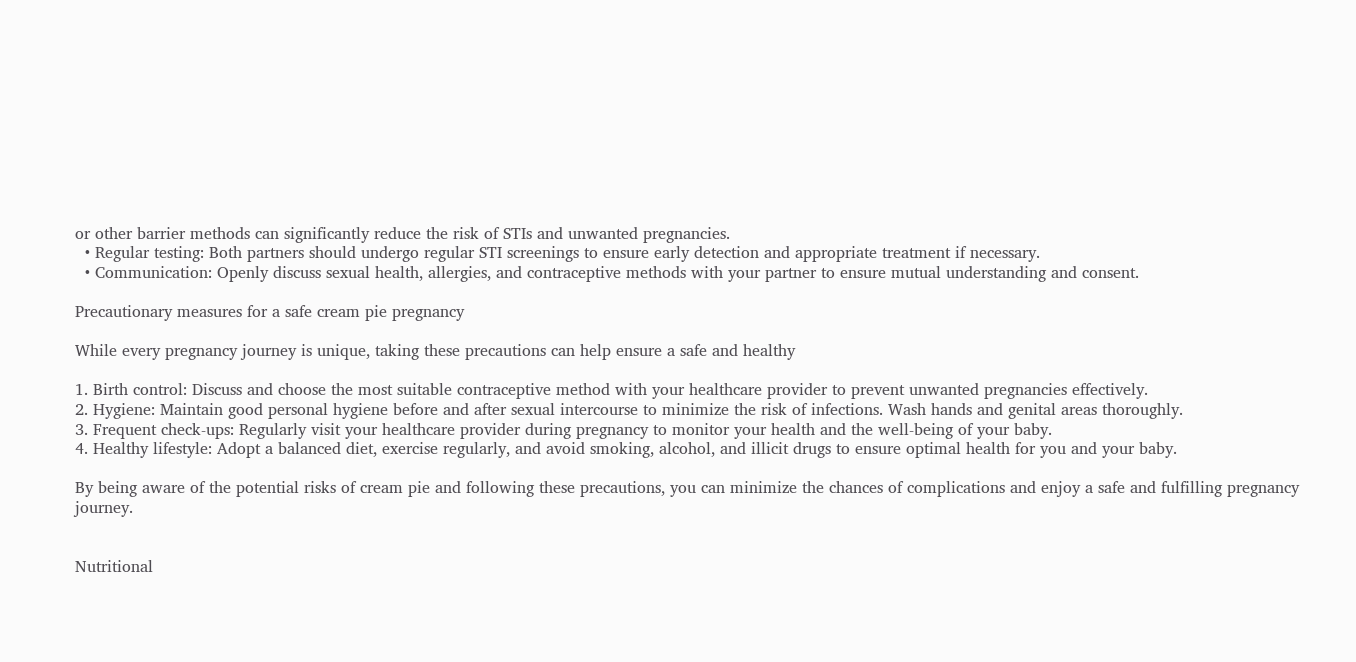or other barrier methods can significantly reduce the risk of STIs and unwanted pregnancies.
  • Regular testing: Both partners should undergo regular STI screenings to ensure early detection and appropriate treatment if necessary.
  • Communication: Openly discuss sexual health, allergies, and contraceptive methods with your partner to ensure mutual understanding and consent.

Precautionary measures for a safe cream pie pregnancy

While every pregnancy journey is unique, taking these precautions can help ensure a safe and healthy

1. Birth control: Discuss and choose the most suitable contraceptive method with your healthcare provider to prevent unwanted pregnancies effectively.
2. Hygiene: Maintain good personal hygiene before and after sexual intercourse to minimize the risk of infections. Wash hands and genital areas thoroughly.
3. Frequent check-ups: Regularly visit your healthcare provider during pregnancy to monitor your health and the well-being of your baby.
4. Healthy lifestyle: Adopt a balanced diet, exercise regularly, and avoid smoking, alcohol, and illicit drugs to ensure optimal health for you and your baby.

By being aware of the potential risks of cream pie and following these precautions, you can minimize the chances of complications and enjoy a safe and fulfilling pregnancy journey.


Nutritional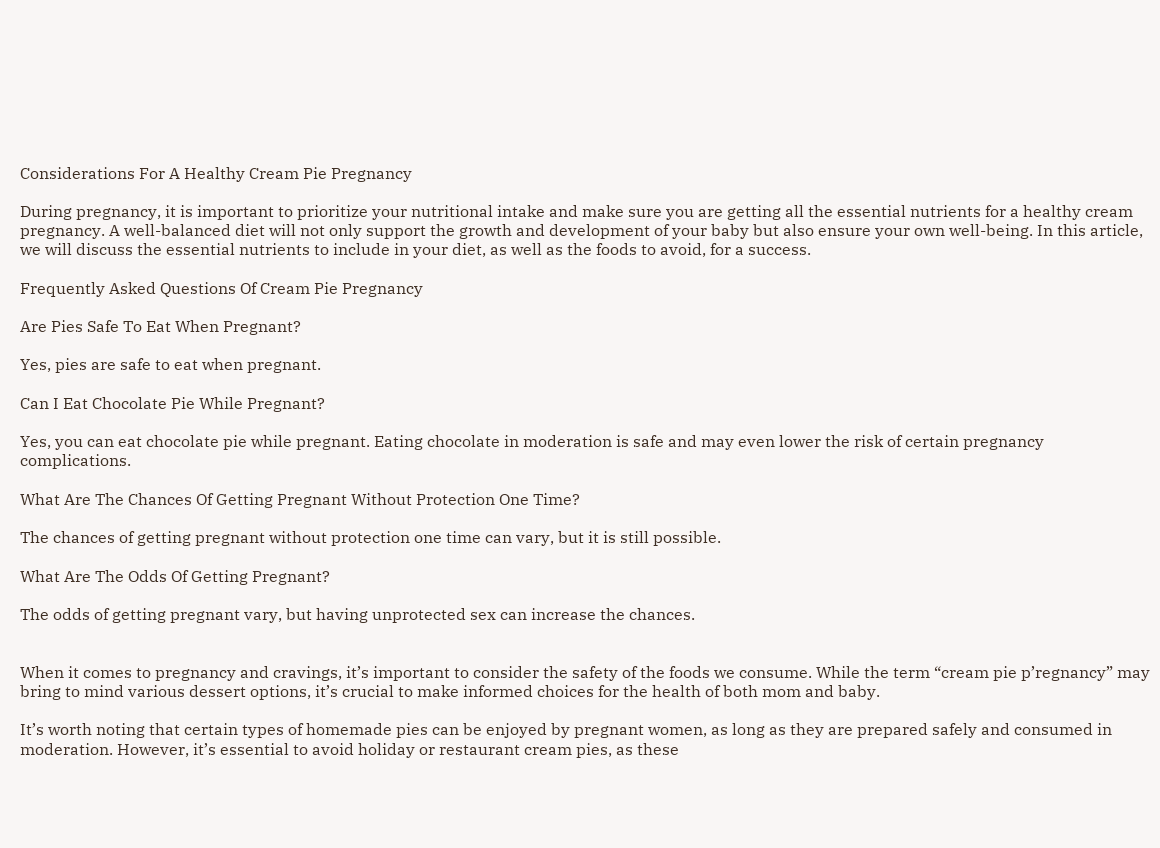Considerations For A Healthy Cream Pie Pregnancy

During pregnancy, it is important to prioritize your nutritional intake and make sure you are getting all the essential nutrients for a healthy cream pregnancy. A well-balanced diet will not only support the growth and development of your baby but also ensure your own well-being. In this article, we will discuss the essential nutrients to include in your diet, as well as the foods to avoid, for a success.

Frequently Asked Questions Of Cream Pie Pregnancy

Are Pies Safe To Eat When Pregnant?

Yes, pies are safe to eat when pregnant.

Can I Eat Chocolate Pie While Pregnant?

Yes, you can eat chocolate pie while pregnant. Eating chocolate in moderation is safe and may even lower the risk of certain pregnancy complications.

What Are The Chances Of Getting Pregnant Without Protection One Time?

The chances of getting pregnant without protection one time can vary, but it is still possible.

What Are The Odds Of Getting Pregnant?

The odds of getting pregnant vary, but having unprotected sex can increase the chances.


When it comes to pregnancy and cravings, it’s important to consider the safety of the foods we consume. While the term “cream pie p’regnancy” may bring to mind various dessert options, it’s crucial to make informed choices for the health of both mom and baby.

It’s worth noting that certain types of homemade pies can be enjoyed by pregnant women, as long as they are prepared safely and consumed in moderation. However, it’s essential to avoid holiday or restaurant cream pies, as these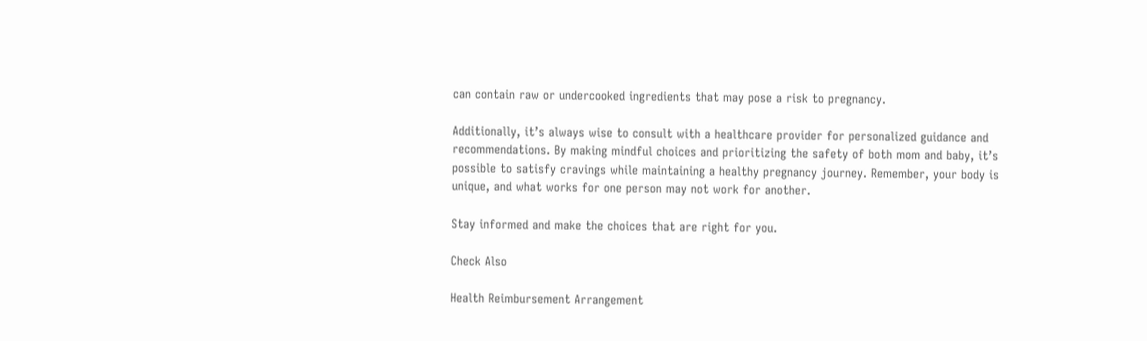can contain raw or undercooked ingredients that may pose a risk to pregnancy.

Additionally, it’s always wise to consult with a healthcare provider for personalized guidance and recommendations. By making mindful choices and prioritizing the safety of both mom and baby, it’s possible to satisfy cravings while maintaining a healthy pregnancy journey. Remember, your body is unique, and what works for one person may not work for another.

Stay informed and make the choices that are right for you.

Check Also

Health Reimbursement Arrangement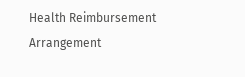Health Reimbursement Arrangement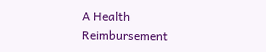A Health Reimbursement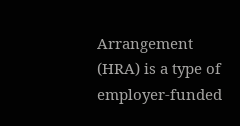Arrangement (HRA) is a type of employer-funded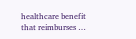healthcare benefit that reimburses …